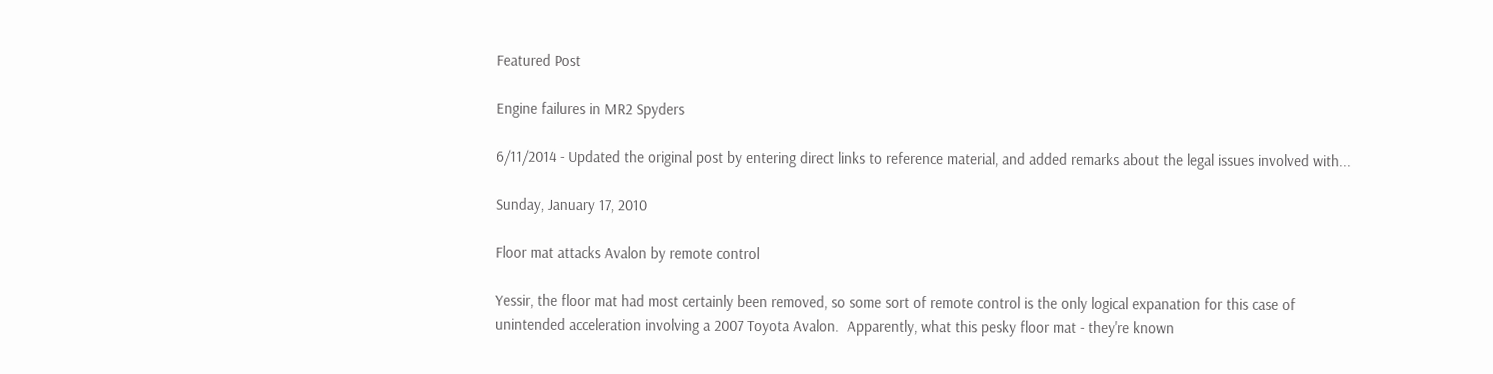Featured Post

Engine failures in MR2 Spyders

6/11/2014 - Updated the original post by entering direct links to reference material, and added remarks about the legal issues involved with...

Sunday, January 17, 2010

Floor mat attacks Avalon by remote control

Yessir, the floor mat had most certainly been removed, so some sort of remote control is the only logical expanation for this case of unintended acceleration involving a 2007 Toyota Avalon.  Apparently, what this pesky floor mat - they're known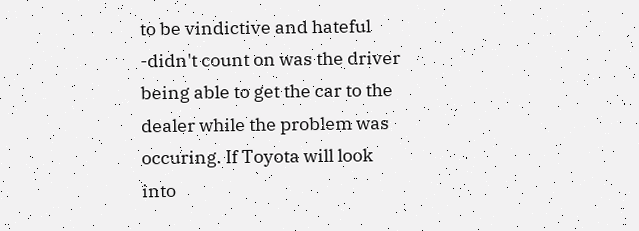to be vindictive and hateful -didn't count on was the driver being able to get the car to the dealer while the problem was occuring. If Toyota will look into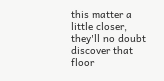this matter a little closer, they'll no doubt discover that floor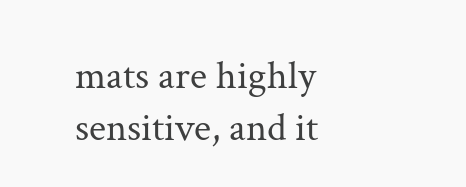mats are highly sensitive, and it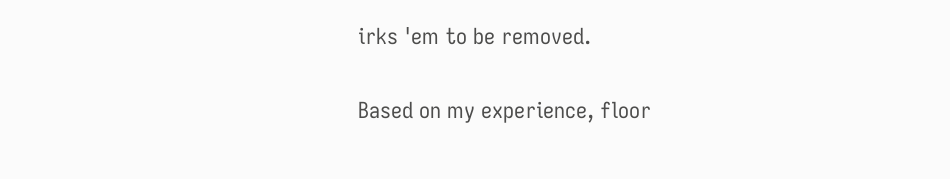irks 'em to be removed.

Based on my experience, floor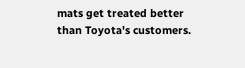mats get treated better than Toyota's customers.